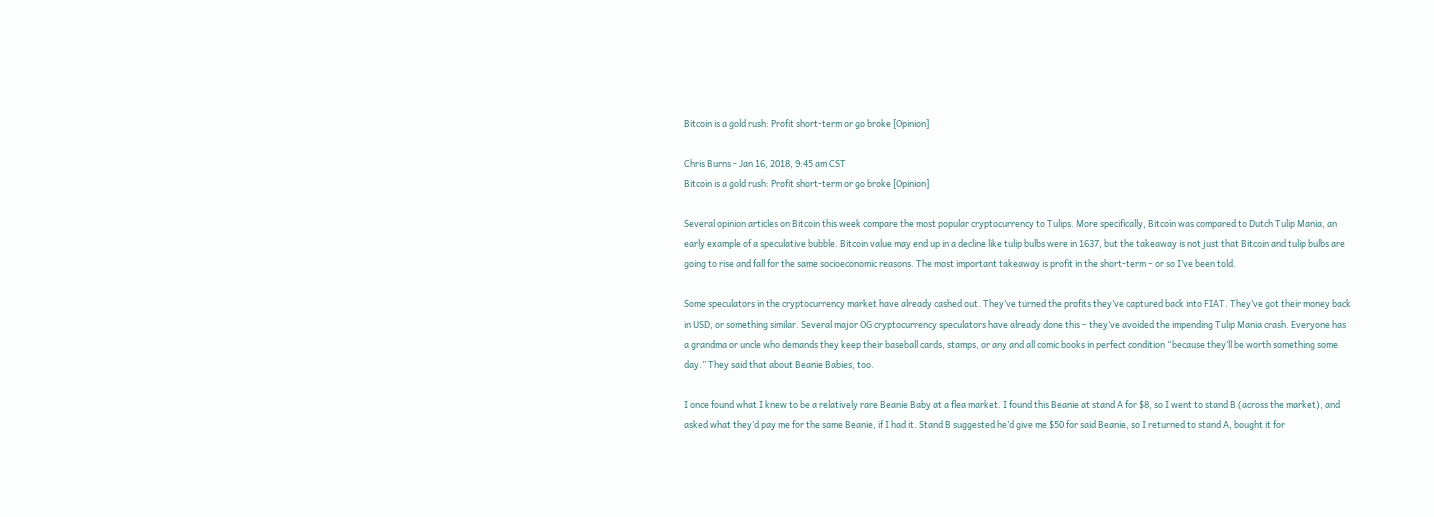Bitcoin is a gold rush: Profit short-term or go broke [Opinion]

Chris Burns - Jan 16, 2018, 9:45 am CST
Bitcoin is a gold rush: Profit short-term or go broke [Opinion]

Several opinion articles on Bitcoin this week compare the most popular cryptocurrency to Tulips. More specifically, Bitcoin was compared to Dutch Tulip Mania, an early example of a speculative bubble. Bitcoin value may end up in a decline like tulip bulbs were in 1637, but the takeaway is not just that Bitcoin and tulip bulbs are going to rise and fall for the same socioeconomic reasons. The most important takeaway is profit in the short-term – or so I’ve been told.

Some speculators in the cryptocurrency market have already cashed out. They’ve turned the profits they’ve captured back into FIAT. They’ve got their money back in USD, or something similar. Several major OG cryptocurrency speculators have already done this – they’ve avoided the impending Tulip Mania crash. Everyone has a grandma or uncle who demands they keep their baseball cards, stamps, or any and all comic books in perfect condition “because they’ll be worth something some day.” They said that about Beanie Babies, too.

I once found what I knew to be a relatively rare Beanie Baby at a flea market. I found this Beanie at stand A for $8, so I went to stand B (across the market), and asked what they’d pay me for the same Beanie, if I had it. Stand B suggested he’d give me $50 for said Beanie, so I returned to stand A, bought it for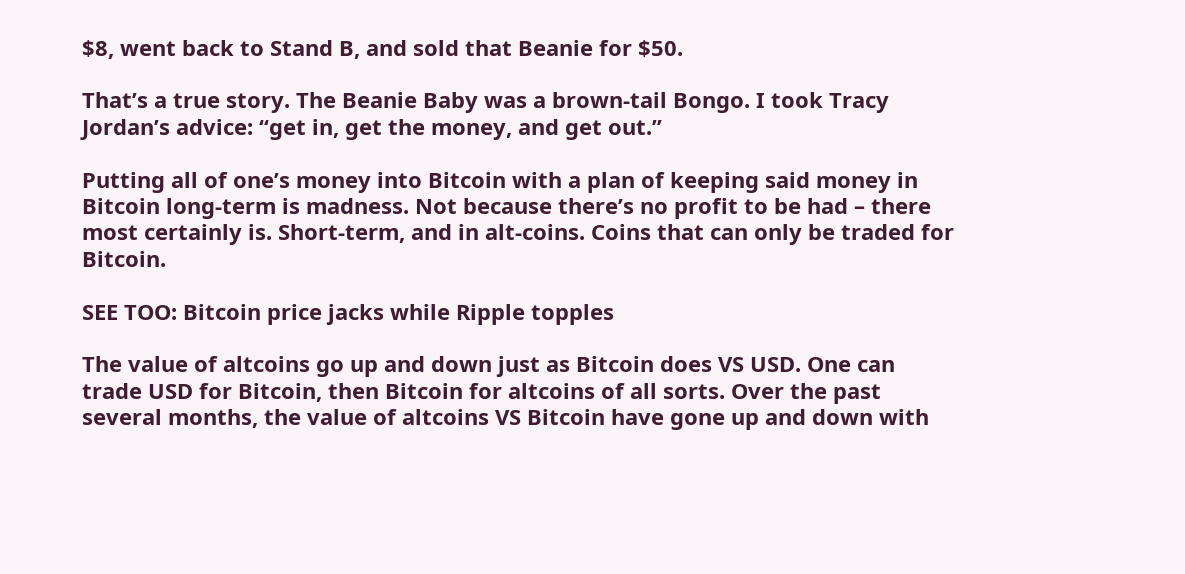$8, went back to Stand B, and sold that Beanie for $50.

That’s a true story. The Beanie Baby was a brown-tail Bongo. I took Tracy Jordan’s advice: “get in, get the money, and get out.”

Putting all of one’s money into Bitcoin with a plan of keeping said money in Bitcoin long-term is madness. Not because there’s no profit to be had – there most certainly is. Short-term, and in alt-coins. Coins that can only be traded for Bitcoin.

SEE TOO: Bitcoin price jacks while Ripple topples

The value of altcoins go up and down just as Bitcoin does VS USD. One can trade USD for Bitcoin, then Bitcoin for altcoins of all sorts. Over the past several months, the value of altcoins VS Bitcoin have gone up and down with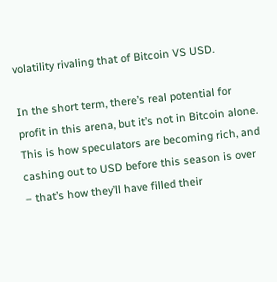volatility rivaling that of Bitcoin VS USD.

In the short term, there’s real potential for profit in this arena, but it’s not in Bitcoin alone. This is how speculators are becoming rich, and cashing out to USD before this season is over – that’s how they’ll have filled their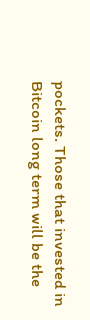pockets. Those that invested in Bitcoin long term will be the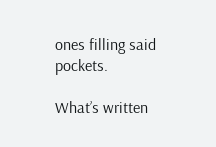ones filling said pockets.

What’s written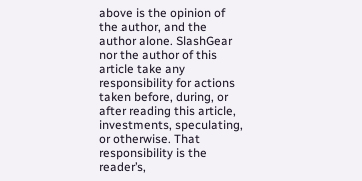above is the opinion of the author, and the author alone. SlashGear nor the author of this article take any responsibility for actions taken before, during, or after reading this article, investments, speculating, or otherwise. That responsibility is the reader’s,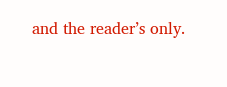and the reader’s only.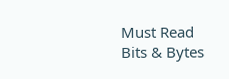Must Read Bits & Bytes